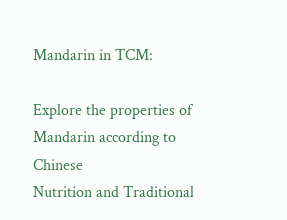Mandarin in TCM:

Explore the properties of Mandarin according to Chinese
Nutrition and Traditional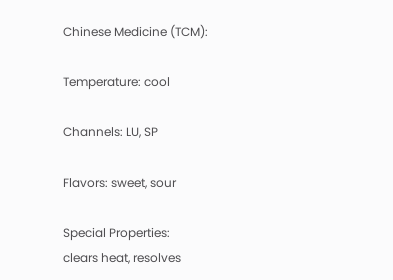Chinese Medicine (TCM):

Temperature: cool

Channels: LU, SP

Flavors: sweet, sour

Special Properties:
clears heat, resolves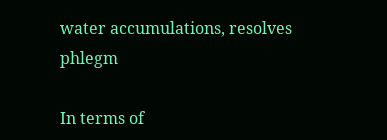water accumulations, resolves phlegm

In terms of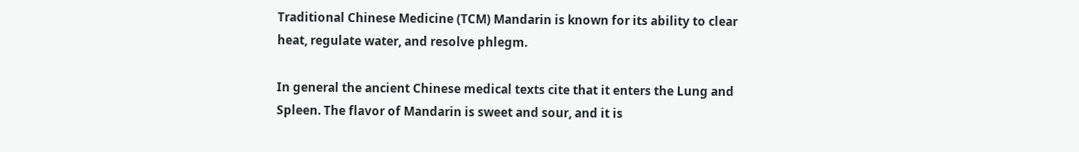Traditional Chinese Medicine (TCM) Mandarin is known for its ability to clear heat, regulate water, and resolve phlegm.

In general the ancient Chinese medical texts cite that it enters the Lung and Spleen. The flavor of Mandarin is sweet and sour, and it is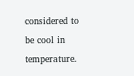considered to be cool in temperature.